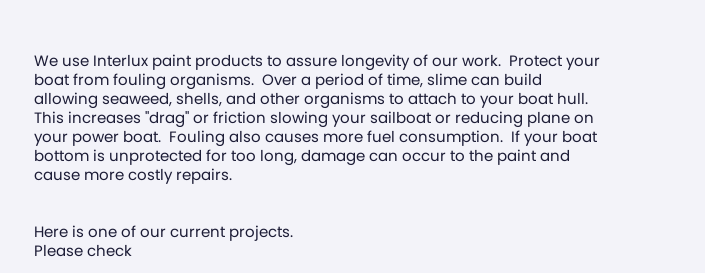We use Interlux paint products to assure longevity of our work.  Protect your boat from fouling organisms.  Over a period of time, slime can build allowing seaweed, shells, and other organisms to attach to your boat hull.  This increases "drag" or friction slowing your sailboat or reducing plane on your power boat.  Fouling also causes more fuel consumption.  If your boat bottom is unprotected for too long, damage can occur to the paint and cause more costly repairs.


Here is one of our current projects.
Please check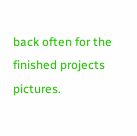back often for the
finished projects pictures.